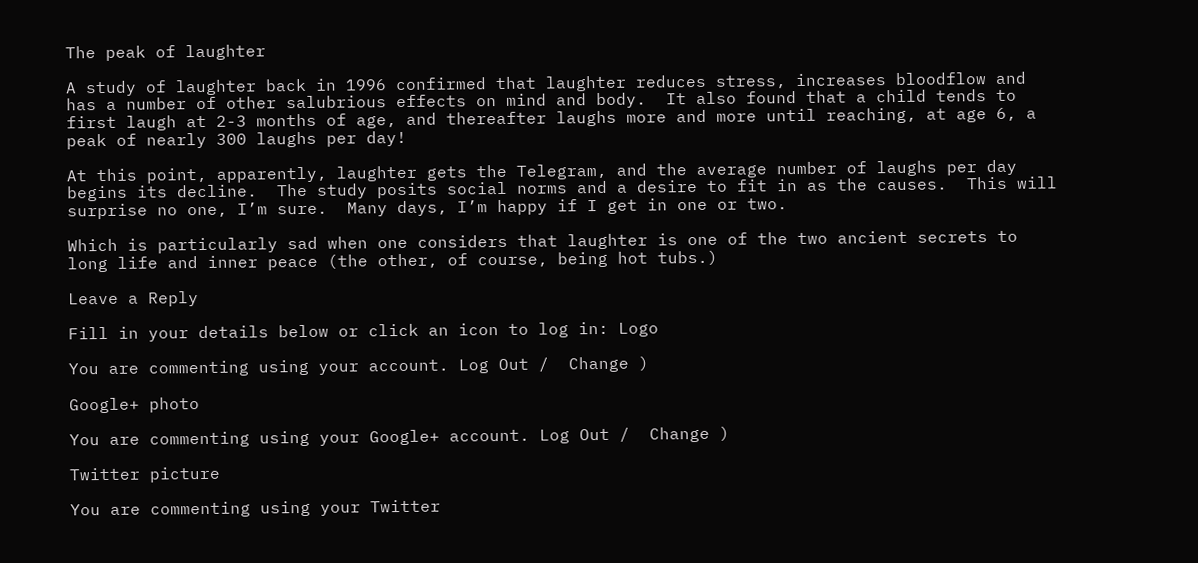The peak of laughter

A study of laughter back in 1996 confirmed that laughter reduces stress, increases bloodflow and has a number of other salubrious effects on mind and body.  It also found that a child tends to first laugh at 2-3 months of age, and thereafter laughs more and more until reaching, at age 6, a peak of nearly 300 laughs per day!

At this point, apparently, laughter gets the Telegram, and the average number of laughs per day begins its decline.  The study posits social norms and a desire to fit in as the causes.  This will surprise no one, I’m sure.  Many days, I’m happy if I get in one or two.

Which is particularly sad when one considers that laughter is one of the two ancient secrets to long life and inner peace (the other, of course, being hot tubs.)

Leave a Reply

Fill in your details below or click an icon to log in: Logo

You are commenting using your account. Log Out /  Change )

Google+ photo

You are commenting using your Google+ account. Log Out /  Change )

Twitter picture

You are commenting using your Twitter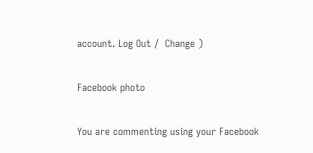account. Log Out /  Change )

Facebook photo

You are commenting using your Facebook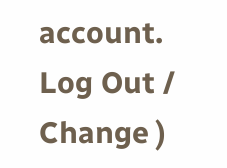account. Log Out /  Change )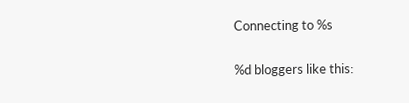Connecting to %s

%d bloggers like this: